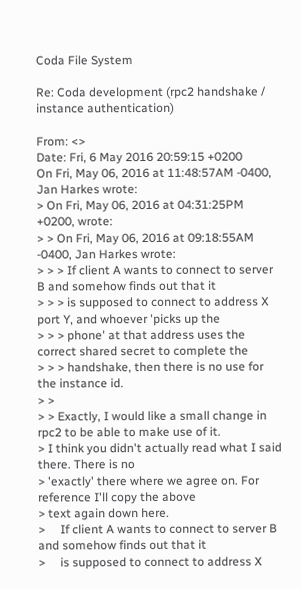Coda File System

Re: Coda development (rpc2 handshake / instance authentication)

From: <>
Date: Fri, 6 May 2016 20:59:15 +0200
On Fri, May 06, 2016 at 11:48:57AM -0400, Jan Harkes wrote:
> On Fri, May 06, 2016 at 04:31:25PM +0200, wrote:
> > On Fri, May 06, 2016 at 09:18:55AM -0400, Jan Harkes wrote:
> > > If client A wants to connect to server B and somehow finds out that it
> > > is supposed to connect to address X port Y, and whoever 'picks up the
> > > phone' at that address uses the correct shared secret to complete the
> > > handshake, then there is no use for the instance id.
> >
> > Exactly, I would like a small change in rpc2 to be able to make use of it.
> I think you didn't actually read what I said there. There is no
> 'exactly' there where we agree on. For reference I'll copy the above
> text again down here.
>     If client A wants to connect to server B and somehow finds out that it
>     is supposed to connect to address X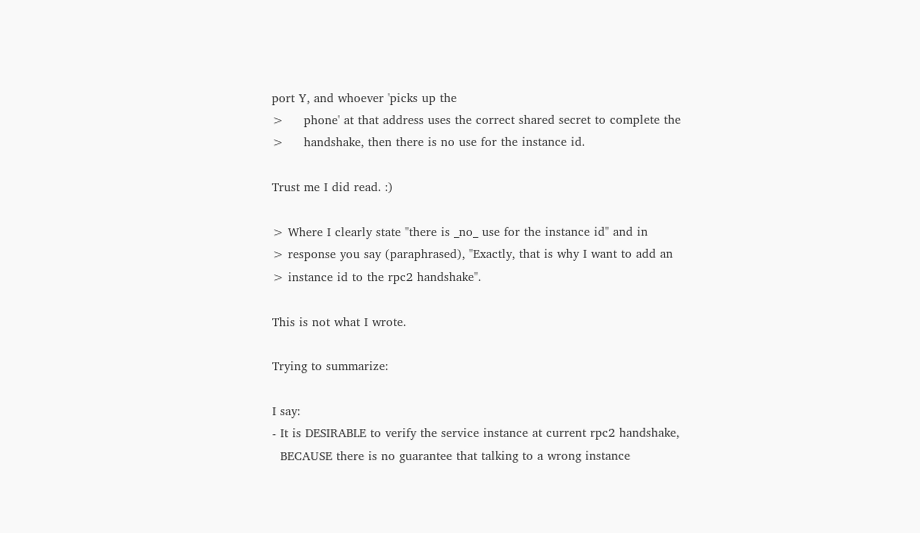port Y, and whoever 'picks up the
>     phone' at that address uses the correct shared secret to complete the
>     handshake, then there is no use for the instance id.

Trust me I did read. :)

> Where I clearly state "there is _no_ use for the instance id" and in
> response you say (paraphrased), "Exactly, that is why I want to add an
> instance id to the rpc2 handshake".

This is not what I wrote.

Trying to summarize:

I say:
- It is DESIRABLE to verify the service instance at current rpc2 handshake,
  BECAUSE there is no guarantee that talking to a wrong instance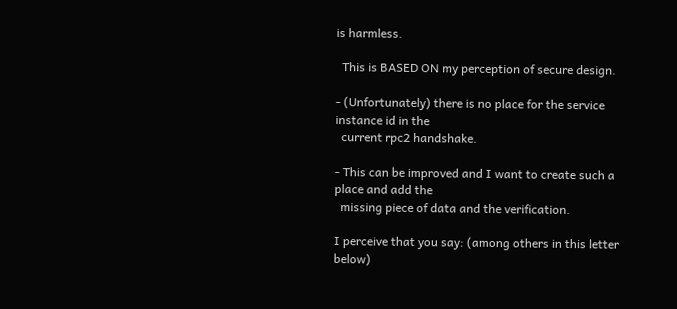is harmless.

  This is BASED ON my perception of secure design.

- (Unfortunately) there is no place for the service instance id in the
  current rpc2 handshake.

- This can be improved and I want to create such a place and add the
  missing piece of data and the verification.

I perceive that you say: (among others in this letter below)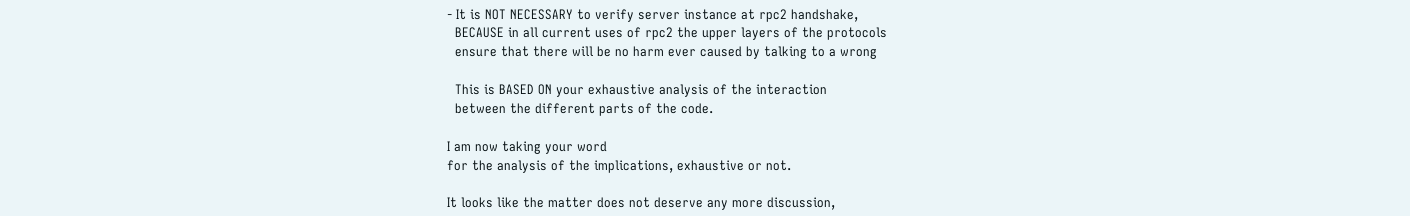- It is NOT NECESSARY to verify server instance at rpc2 handshake,
  BECAUSE in all current uses of rpc2 the upper layers of the protocols
  ensure that there will be no harm ever caused by talking to a wrong

  This is BASED ON your exhaustive analysis of the interaction
  between the different parts of the code.

I am now taking your word
for the analysis of the implications, exhaustive or not.

It looks like the matter does not deserve any more discussion,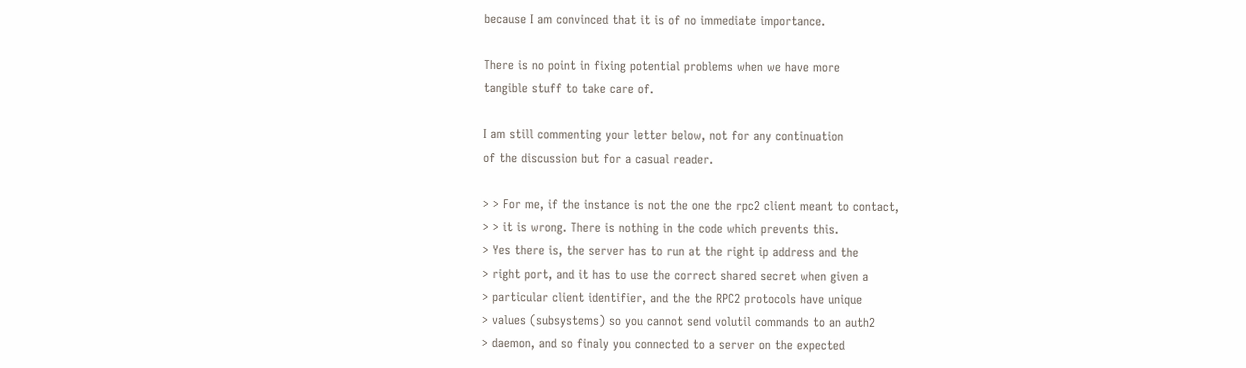because I am convinced that it is of no immediate importance.

There is no point in fixing potential problems when we have more
tangible stuff to take care of.

I am still commenting your letter below, not for any continuation
of the discussion but for a casual reader.

> > For me, if the instance is not the one the rpc2 client meant to contact,
> > it is wrong. There is nothing in the code which prevents this.
> Yes there is, the server has to run at the right ip address and the
> right port, and it has to use the correct shared secret when given a
> particular client identifier, and the the RPC2 protocols have unique
> values (subsystems) so you cannot send volutil commands to an auth2
> daemon, and so finaly you connected to a server on the expected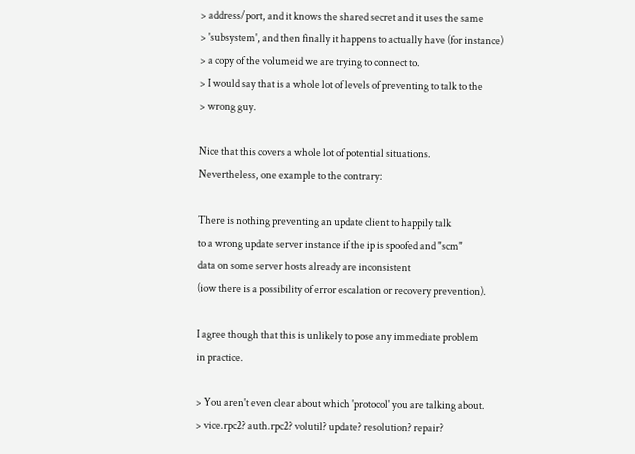> address/port, and it knows the shared secret and it uses the same
> 'subsystem', and then finally it happens to actually have (for instance)
> a copy of the volumeid we are trying to connect to.
> I would say that is a whole lot of levels of preventing to talk to the
> wrong guy.

Nice that this covers a whole lot of potential situations.
Nevertheless, one example to the contrary:

There is nothing preventing an update client to happily talk
to a wrong update server instance if the ip is spoofed and "scm"
data on some server hosts already are inconsistent
(iow there is a possibility of error escalation or recovery prevention).

I agree though that this is unlikely to pose any immediate problem
in practice.

> You aren't even clear about which 'protocol' you are talking about.
> vice.rpc2? auth.rpc2? volutil? update? resolution? repair?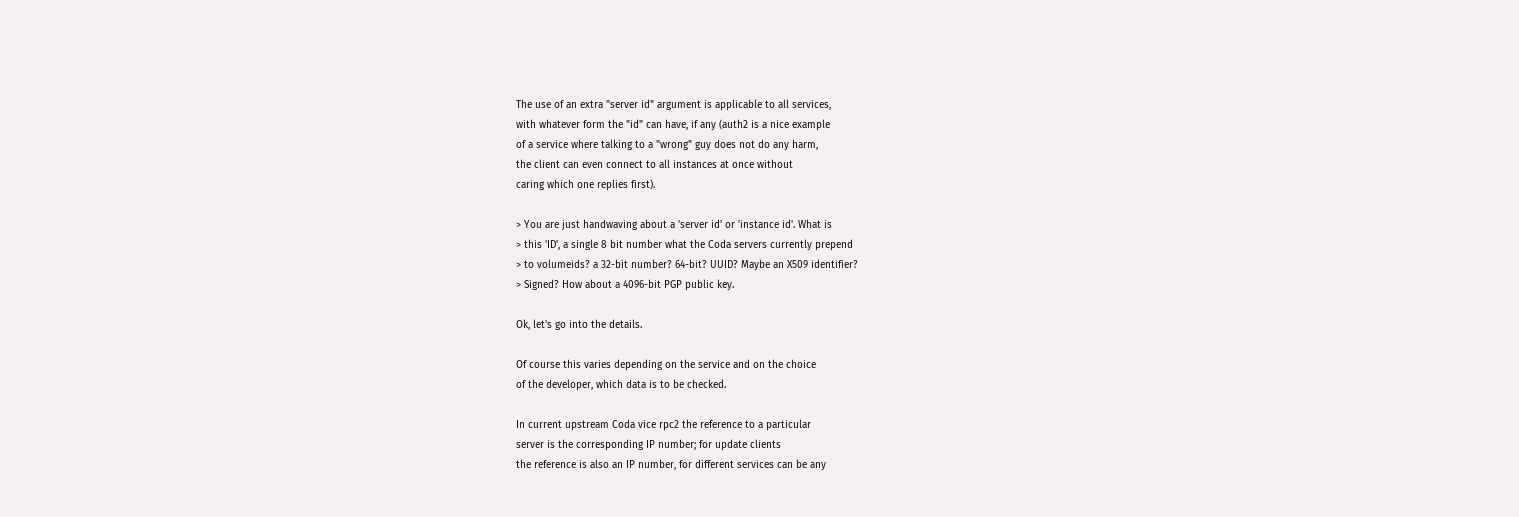The use of an extra "server id" argument is applicable to all services,
with whatever form the "id" can have, if any (auth2 is a nice example
of a service where talking to a "wrong" guy does not do any harm,
the client can even connect to all instances at once without
caring which one replies first).

> You are just handwaving about a 'server id' or 'instance id'. What is
> this 'ID', a single 8 bit number what the Coda servers currently prepend
> to volumeids? a 32-bit number? 64-bit? UUID? Maybe an X509 identifier?
> Signed? How about a 4096-bit PGP public key.

Ok, let's go into the details.

Of course this varies depending on the service and on the choice
of the developer, which data is to be checked.

In current upstream Coda vice rpc2 the reference to a particular
server is the corresponding IP number; for update clients
the reference is also an IP number, for different services can be any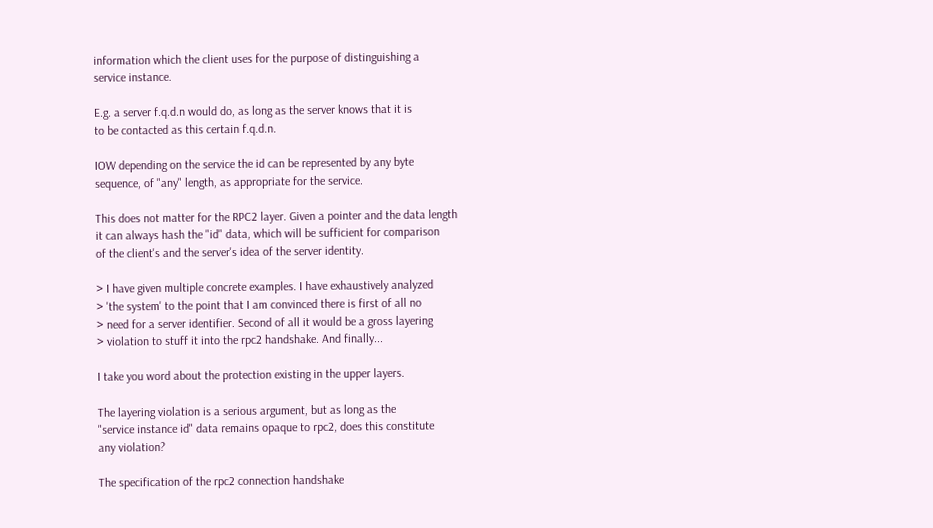information which the client uses for the purpose of distinguishing a
service instance.

E.g. a server f.q.d.n would do, as long as the server knows that it is
to be contacted as this certain f.q.d.n.

IOW depending on the service the id can be represented by any byte
sequence, of "any" length, as appropriate for the service.

This does not matter for the RPC2 layer. Given a pointer and the data length
it can always hash the "id" data, which will be sufficient for comparison
of the client's and the server's idea of the server identity.

> I have given multiple concrete examples. I have exhaustively analyzed
> 'the system' to the point that I am convinced there is first of all no
> need for a server identifier. Second of all it would be a gross layering
> violation to stuff it into the rpc2 handshake. And finally...

I take you word about the protection existing in the upper layers.

The layering violation is a serious argument, but as long as the
"service instance id" data remains opaque to rpc2, does this constitute
any violation?

The specification of the rpc2 connection handshake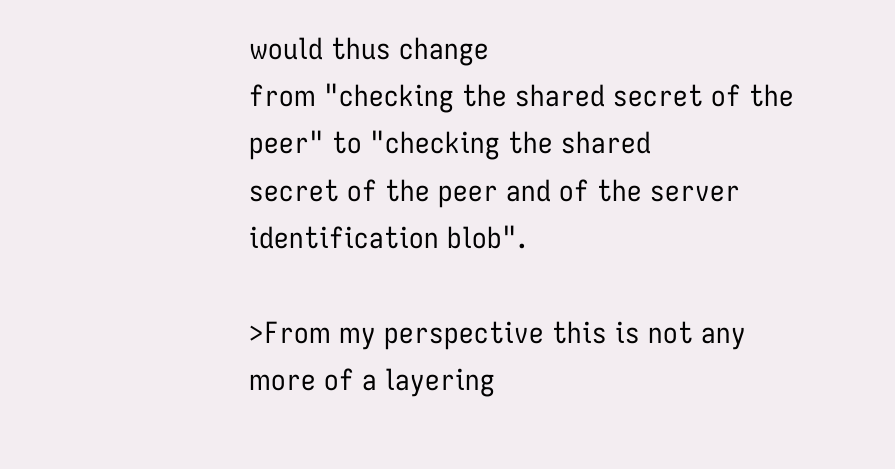would thus change
from "checking the shared secret of the peer" to "checking the shared
secret of the peer and of the server identification blob".

>From my perspective this is not any more of a layering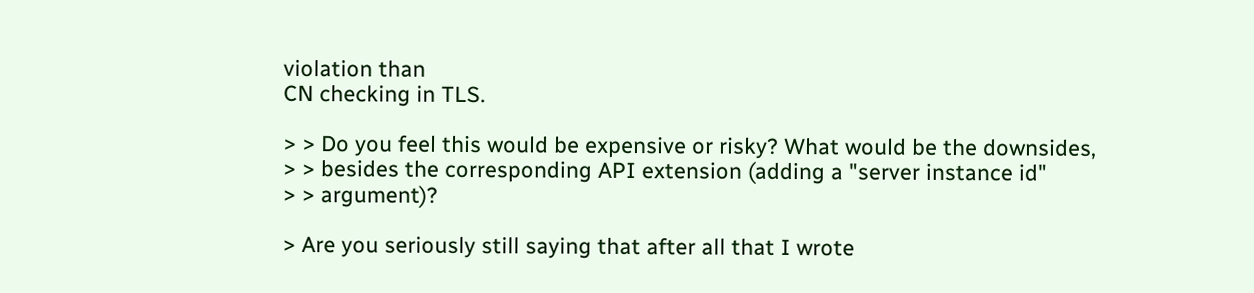violation than
CN checking in TLS.

> > Do you feel this would be expensive or risky? What would be the downsides,
> > besides the corresponding API extension (adding a "server instance id"
> > argument)?

> Are you seriously still saying that after all that I wrote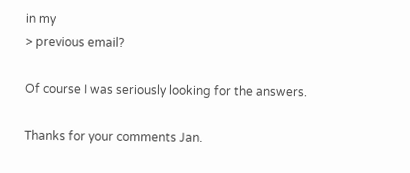in my
> previous email?

Of course I was seriously looking for the answers.

Thanks for your comments Jan.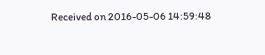Received on 2016-05-06 14:59:48